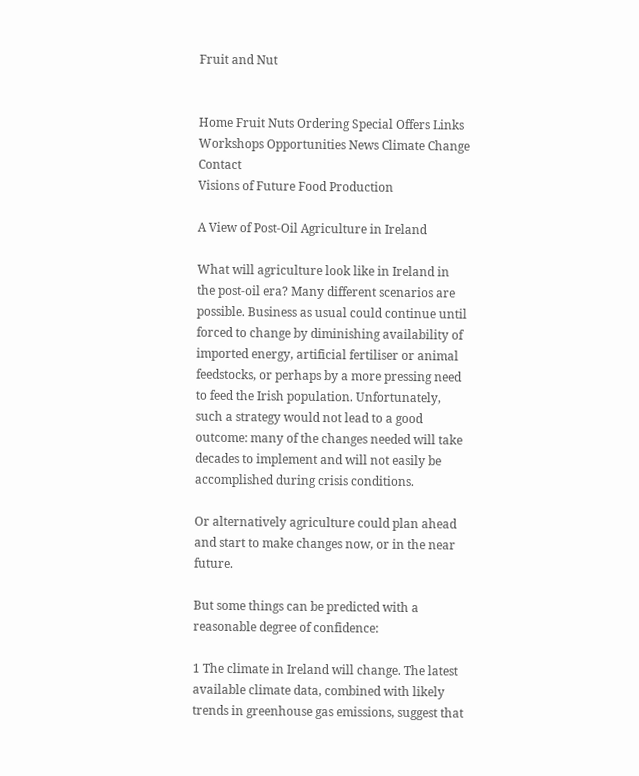Fruit and Nut


Home Fruit Nuts Ordering Special Offers Links Workshops Opportunities News Climate Change Contact
Visions of Future Food Production

A View of Post-Oil Agriculture in Ireland

What will agriculture look like in Ireland in the post-oil era? Many different scenarios are possible. Business as usual could continue until forced to change by diminishing availability of imported energy, artificial fertiliser or animal feedstocks, or perhaps by a more pressing need to feed the Irish population. Unfortunately, such a strategy would not lead to a good outcome: many of the changes needed will take decades to implement and will not easily be accomplished during crisis conditions.

Or alternatively agriculture could plan ahead and start to make changes now, or in the near future.

But some things can be predicted with a reasonable degree of confidence:

1 The climate in Ireland will change. The latest available climate data, combined with likely trends in greenhouse gas emissions, suggest that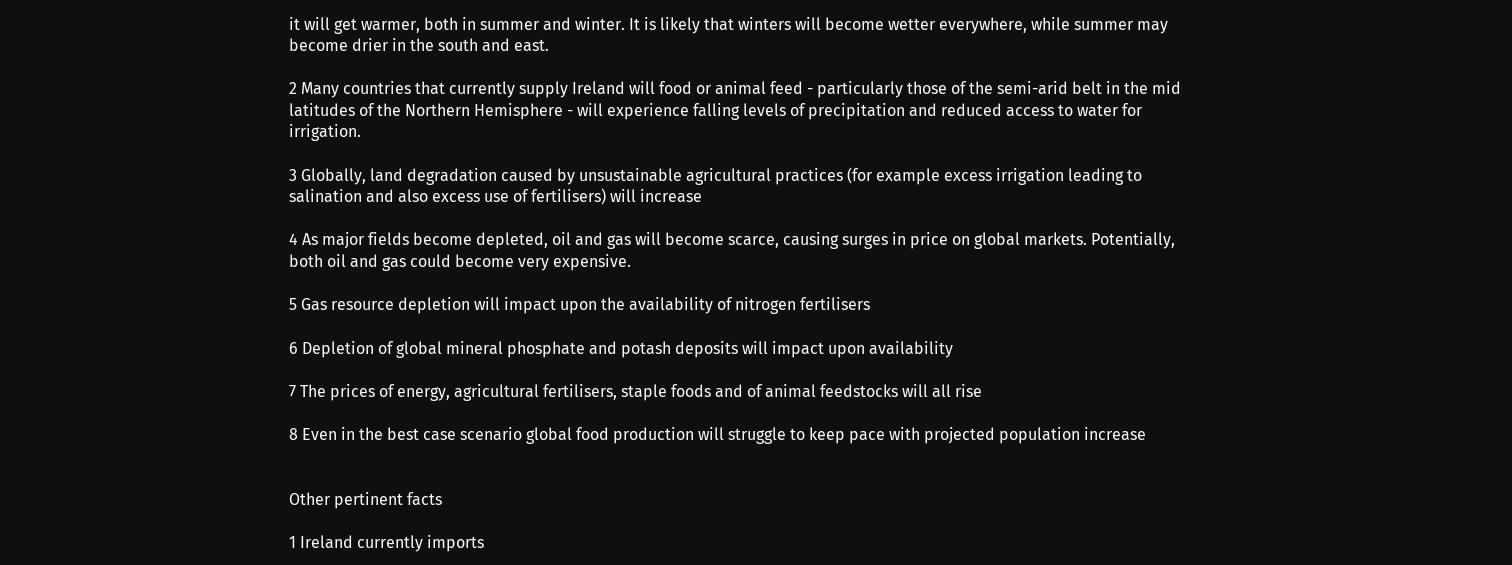it will get warmer, both in summer and winter. It is likely that winters will become wetter everywhere, while summer may become drier in the south and east.

2 Many countries that currently supply Ireland will food or animal feed - particularly those of the semi-arid belt in the mid latitudes of the Northern Hemisphere - will experience falling levels of precipitation and reduced access to water for irrigation.

3 Globally, land degradation caused by unsustainable agricultural practices (for example excess irrigation leading to salination and also excess use of fertilisers) will increase

4 As major fields become depleted, oil and gas will become scarce, causing surges in price on global markets. Potentially, both oil and gas could become very expensive.

5 Gas resource depletion will impact upon the availability of nitrogen fertilisers

6 Depletion of global mineral phosphate and potash deposits will impact upon availability

7 The prices of energy, agricultural fertilisers, staple foods and of animal feedstocks will all rise

8 Even in the best case scenario global food production will struggle to keep pace with projected population increase


Other pertinent facts

1 Ireland currently imports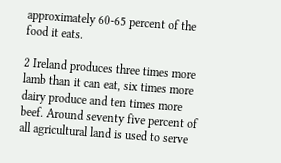approximately 60-65 percent of the food it eats.

2 Ireland produces three times more lamb than it can eat, six times more dairy produce and ten times more beef. Around seventy five percent of all agricultural land is used to serve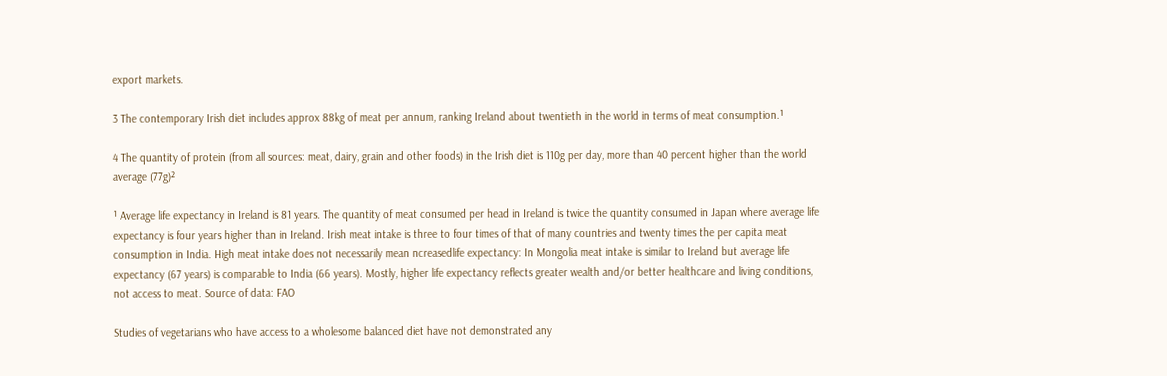export markets.

3 The contemporary Irish diet includes approx 88kg of meat per annum, ranking Ireland about twentieth in the world in terms of meat consumption.¹

4 The quantity of protein (from all sources: meat, dairy, grain and other foods) in the Irish diet is 110g per day, more than 40 percent higher than the world average (77g)²

¹ Average life expectancy in Ireland is 81 years. The quantity of meat consumed per head in Ireland is twice the quantity consumed in Japan where average life expectancy is four years higher than in Ireland. Irish meat intake is three to four times of that of many countries and twenty times the per capita meat consumption in India. High meat intake does not necessarily mean ncreasedlife expectancy: In Mongolia meat intake is similar to Ireland but average life expectancy (67 years) is comparable to India (66 years). Mostly, higher life expectancy reflects greater wealth and/or better healthcare and living conditions, not access to meat. Source of data: FAO

Studies of vegetarians who have access to a wholesome balanced diet have not demonstrated any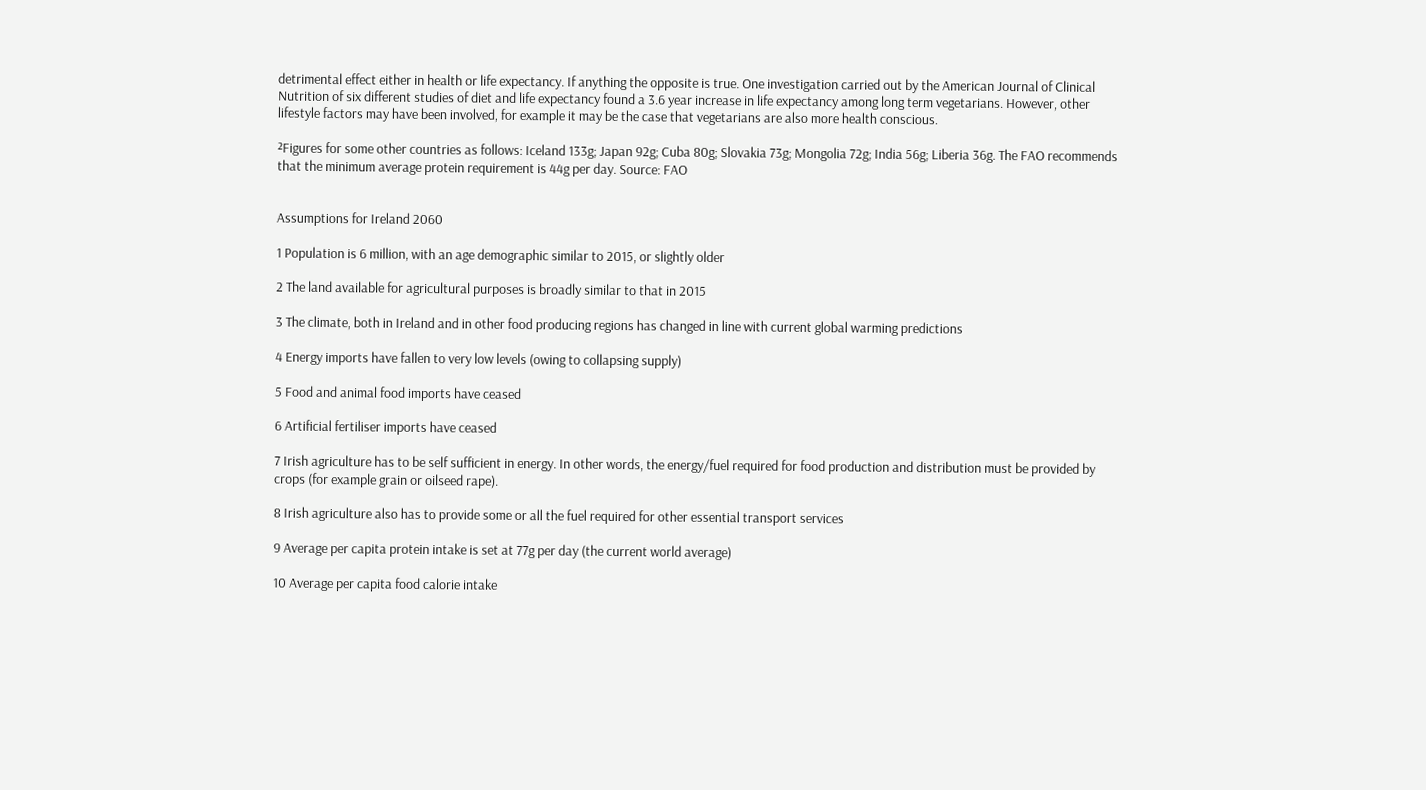detrimental effect either in health or life expectancy. If anything the opposite is true. One investigation carried out by the American Journal of Clinical Nutrition of six different studies of diet and life expectancy found a 3.6 year increase in life expectancy among long term vegetarians. However, other lifestyle factors may have been involved, for example it may be the case that vegetarians are also more health conscious.

²Figures for some other countries as follows: Iceland 133g; Japan 92g; Cuba 80g; Slovakia 73g; Mongolia 72g; India 56g; Liberia 36g. The FAO recommends that the minimum average protein requirement is 44g per day. Source: FAO


Assumptions for Ireland 2060

1 Population is 6 million, with an age demographic similar to 2015, or slightly older

2 The land available for agricultural purposes is broadly similar to that in 2015

3 The climate, both in Ireland and in other food producing regions has changed in line with current global warming predictions

4 Energy imports have fallen to very low levels (owing to collapsing supply)

5 Food and animal food imports have ceased

6 Artificial fertiliser imports have ceased

7 Irish agriculture has to be self sufficient in energy. In other words, the energy/fuel required for food production and distribution must be provided by crops (for example grain or oilseed rape).

8 Irish agriculture also has to provide some or all the fuel required for other essential transport services

9 Average per capita protein intake is set at 77g per day (the current world average)

10 Average per capita food calorie intake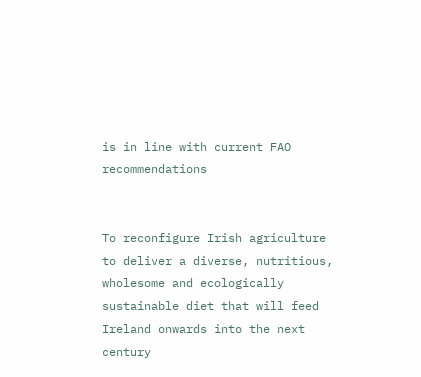is in line with current FAO recommendations


To reconfigure Irish agriculture to deliver a diverse, nutritious, wholesome and ecologically sustainable diet that will feed Ireland onwards into the next century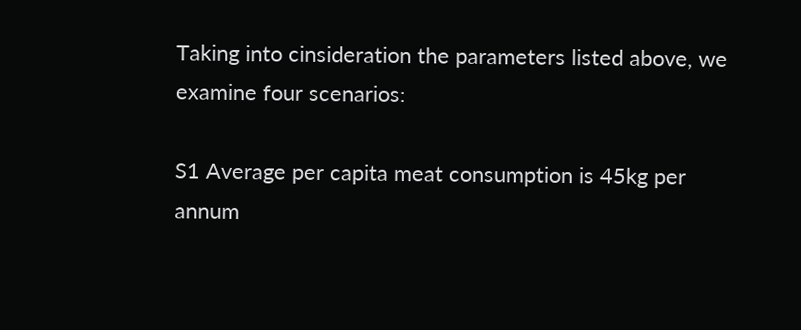Taking into cinsideration the parameters listed above, we examine four scenarios:

S1 Average per capita meat consumption is 45kg per annum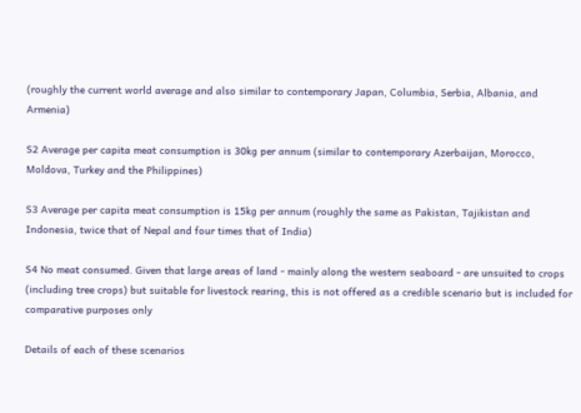(roughly the current world average and also similar to contemporary Japan, Columbia, Serbia, Albania, and Armenia)

S2 Average per capita meat consumption is 30kg per annum (similar to contemporary Azerbaijan, Morocco, Moldova, Turkey and the Philippines)

S3 Average per capita meat consumption is 15kg per annum (roughly the same as Pakistan, Tajikistan and Indonesia, twice that of Nepal and four times that of India)

S4 No meat consumed. Given that large areas of land - mainly along the western seaboard - are unsuited to crops (including tree crops) but suitable for livestock rearing, this is not offered as a credible scenario but is included for comparative purposes only

Details of each of these scenarios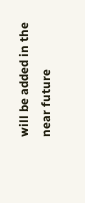will be added in the near future